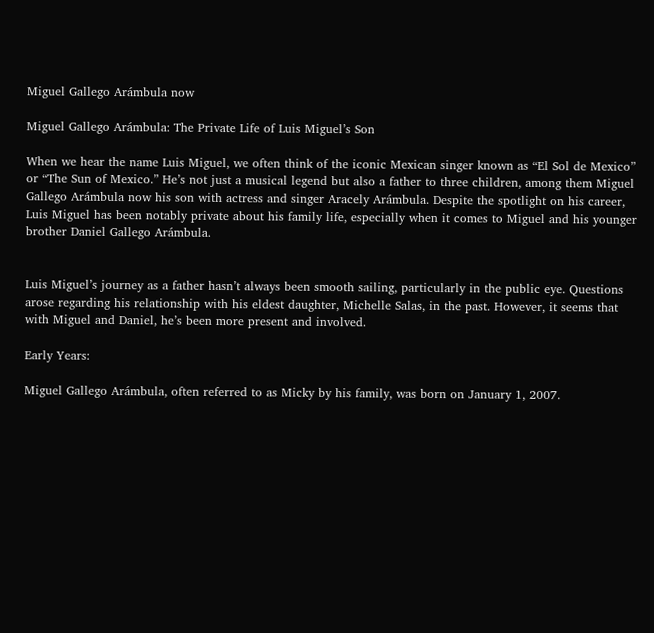Miguel Gallego Arámbula now

Miguel Gallego Arámbula: The Private Life of Luis Miguel’s Son

When we hear the name Luis Miguel, we often think of the iconic Mexican singer known as “El Sol de Mexico” or “The Sun of Mexico.” He’s not just a musical legend but also a father to three children, among them Miguel Gallego Arámbula now his son with actress and singer Aracely Arámbula. Despite the spotlight on his career, Luis Miguel has been notably private about his family life, especially when it comes to Miguel and his younger brother Daniel Gallego Arámbula.


Luis Miguel’s journey as a father hasn’t always been smooth sailing, particularly in the public eye. Questions arose regarding his relationship with his eldest daughter, Michelle Salas, in the past. However, it seems that with Miguel and Daniel, he’s been more present and involved.

Early Years:

Miguel Gallego Arámbula, often referred to as Micky by his family, was born on January 1, 2007.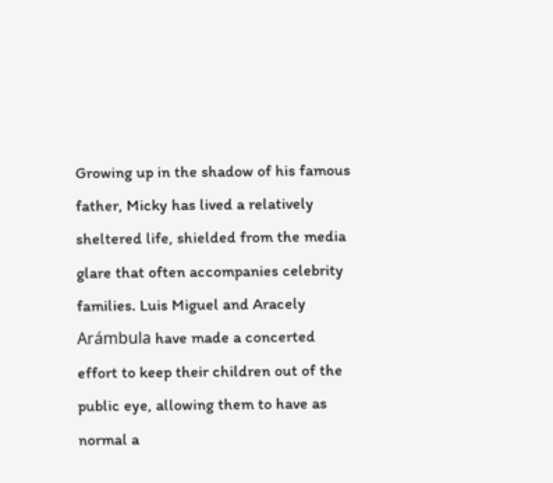Growing up in the shadow of his famous father, Micky has lived a relatively sheltered life, shielded from the media glare that often accompanies celebrity families. Luis Miguel and Aracely Arámbula have made a concerted effort to keep their children out of the public eye, allowing them to have as normal a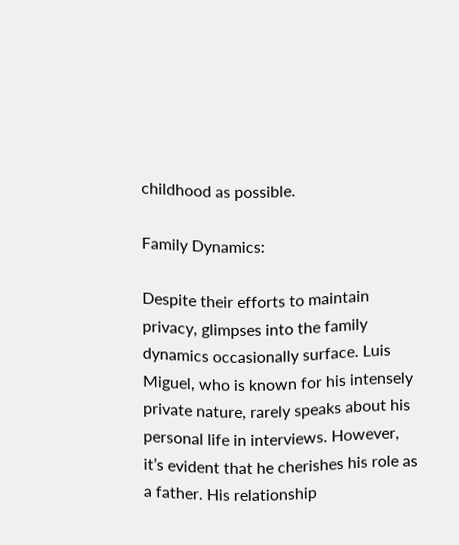childhood as possible.

Family Dynamics:

Despite their efforts to maintain privacy, glimpses into the family dynamics occasionally surface. Luis Miguel, who is known for his intensely private nature, rarely speaks about his personal life in interviews. However, it’s evident that he cherishes his role as a father. His relationship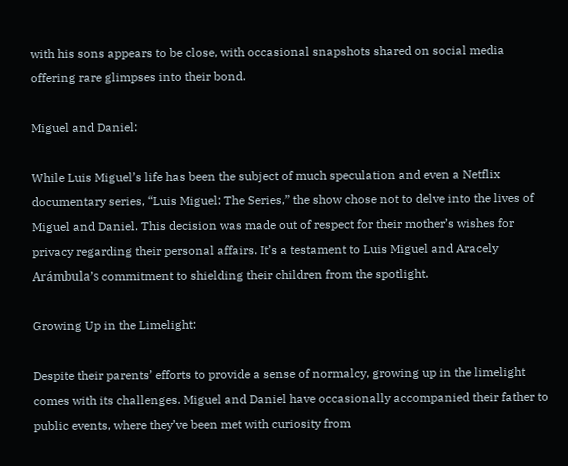with his sons appears to be close, with occasional snapshots shared on social media offering rare glimpses into their bond.

Miguel and Daniel:

While Luis Miguel’s life has been the subject of much speculation and even a Netflix documentary series, “Luis Miguel: The Series,” the show chose not to delve into the lives of Miguel and Daniel. This decision was made out of respect for their mother’s wishes for privacy regarding their personal affairs. It’s a testament to Luis Miguel and Aracely Arámbula’s commitment to shielding their children from the spotlight.

Growing Up in the Limelight:

Despite their parents’ efforts to provide a sense of normalcy, growing up in the limelight comes with its challenges. Miguel and Daniel have occasionally accompanied their father to public events, where they’ve been met with curiosity from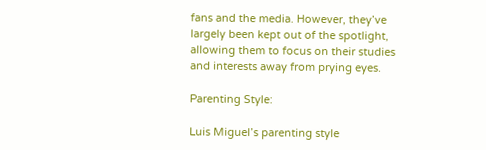fans and the media. However, they’ve largely been kept out of the spotlight, allowing them to focus on their studies and interests away from prying eyes.

Parenting Style:

Luis Miguel’s parenting style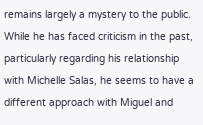remains largely a mystery to the public. While he has faced criticism in the past, particularly regarding his relationship with Michelle Salas, he seems to have a different approach with Miguel and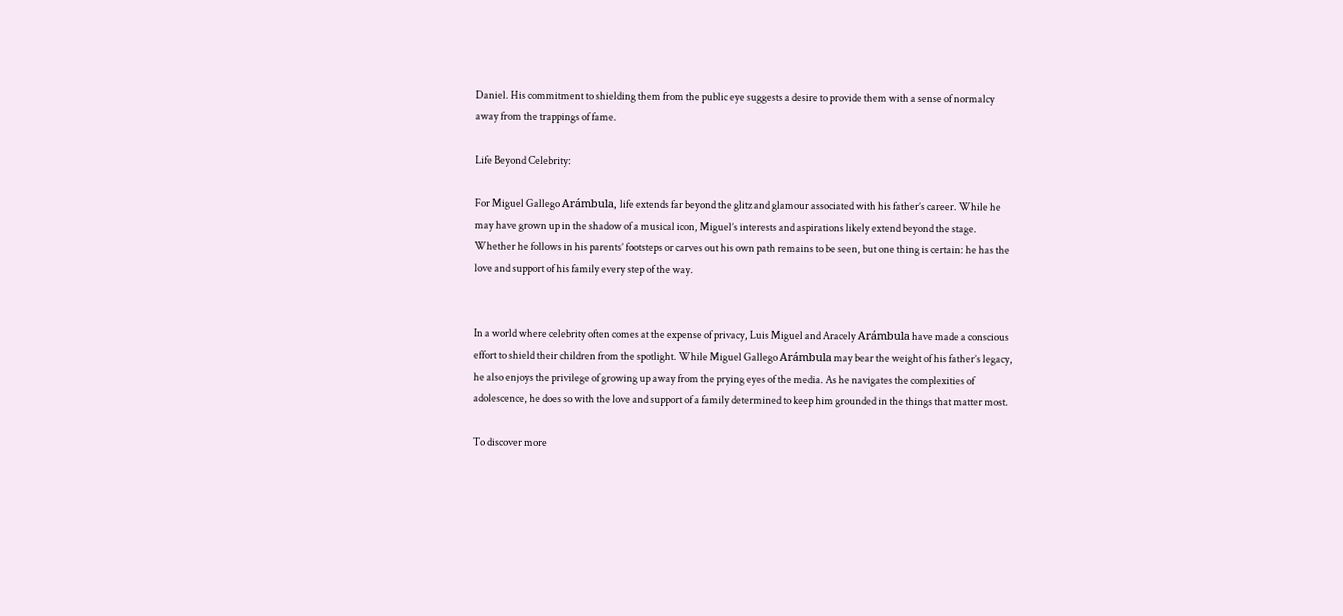Daniel. His commitment to shielding them from the public eye suggests a desire to provide them with a sense of normalcy away from the trappings of fame.

Life Beyond Celebrity:

For Miguel Gallego Arámbula, life extends far beyond the glitz and glamour associated with his father’s career. While he may have grown up in the shadow of a musical icon, Miguel’s interests and aspirations likely extend beyond the stage. Whether he follows in his parents’ footsteps or carves out his own path remains to be seen, but one thing is certain: he has the love and support of his family every step of the way.


In a world where celebrity often comes at the expense of privacy, Luis Miguel and Aracely Arámbula have made a conscious effort to shield their children from the spotlight. While Miguel Gallego Arámbula may bear the weight of his father’s legacy, he also enjoys the privilege of growing up away from the prying eyes of the media. As he navigates the complexities of adolescence, he does so with the love and support of a family determined to keep him grounded in the things that matter most.

To discover more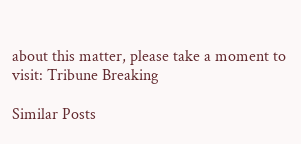about this matter, please take a moment to visit: Tribune Breaking

Similar Posts